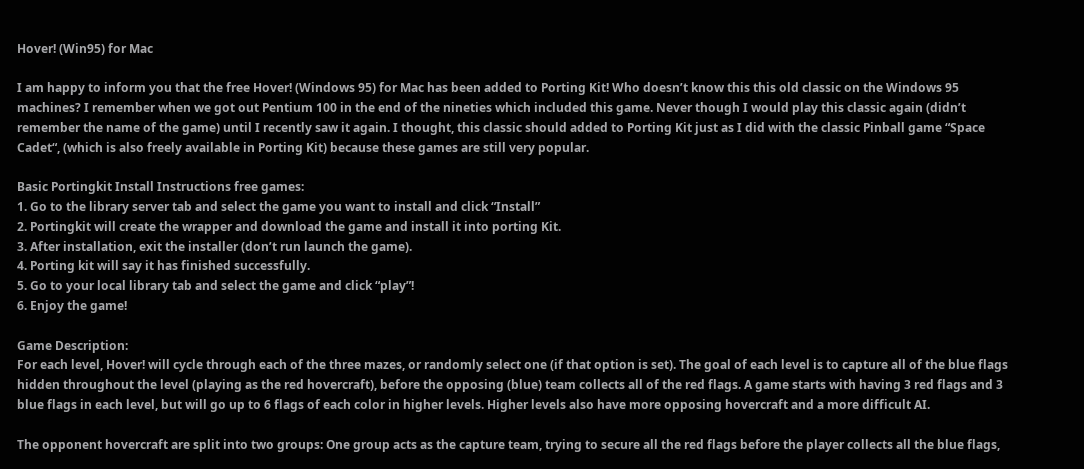Hover! (Win95) for Mac

I am happy to inform you that the free Hover! (Windows 95) for Mac has been added to Porting Kit! Who doesn’t know this this old classic on the Windows 95 machines? I remember when we got out Pentium 100 in the end of the nineties which included this game. Never though I would play this classic again (didn’t remember the name of the game) until I recently saw it again. I thought, this classic should added to Porting Kit just as I did with the classic Pinball game “Space Cadet“, (which is also freely available in Porting Kit) because these games are still very popular.

Basic Portingkit Install Instructions free games:
1. Go to the library server tab and select the game you want to install and click “Install”
2. Portingkit will create the wrapper and download the game and install it into porting Kit.
3. After installation, exit the installer (don’t run launch the game).
4. Porting kit will say it has finished successfully.
5. Go to your local library tab and select the game and click “play”!
6. Enjoy the game!

Game Description:
For each level, Hover! will cycle through each of the three mazes, or randomly select one (if that option is set). The goal of each level is to capture all of the blue flags hidden throughout the level (playing as the red hovercraft), before the opposing (blue) team collects all of the red flags. A game starts with having 3 red flags and 3 blue flags in each level, but will go up to 6 flags of each color in higher levels. Higher levels also have more opposing hovercraft and a more difficult AI.

The opponent hovercraft are split into two groups: One group acts as the capture team, trying to secure all the red flags before the player collects all the blue flags,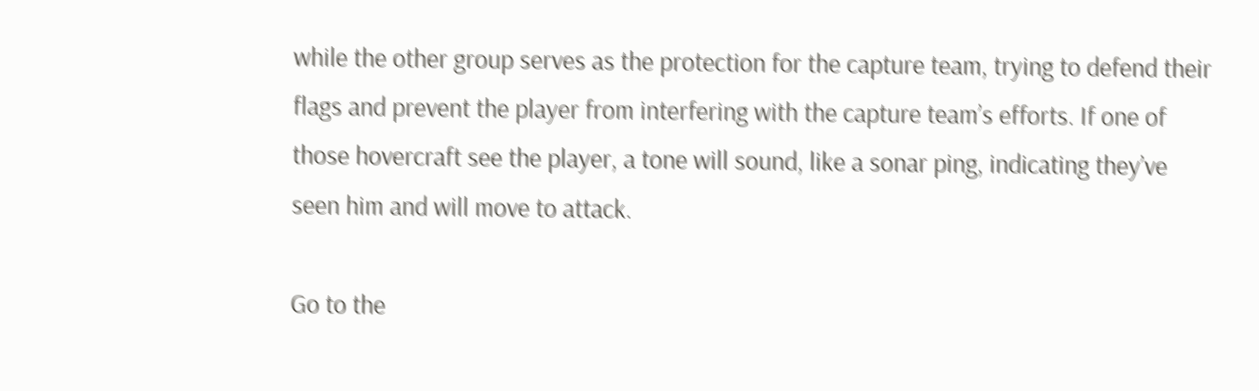while the other group serves as the protection for the capture team, trying to defend their flags and prevent the player from interfering with the capture team’s efforts. If one of those hovercraft see the player, a tone will sound, like a sonar ping, indicating they’ve seen him and will move to attack.

Go to the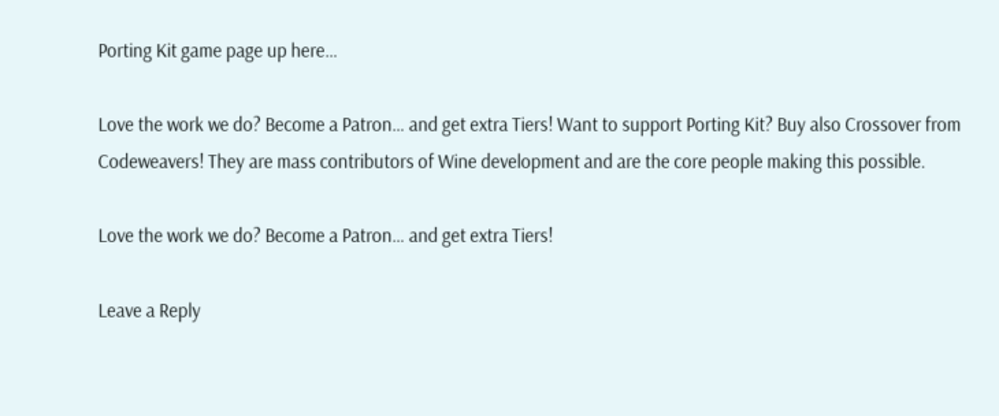Porting Kit game page up here…

Love the work we do? Become a Patron… and get extra Tiers! Want to support Porting Kit? Buy also Crossover from Codeweavers! They are mass contributors of Wine development and are the core people making this possible.

Love the work we do? Become a Patron… and get extra Tiers!

Leave a Reply